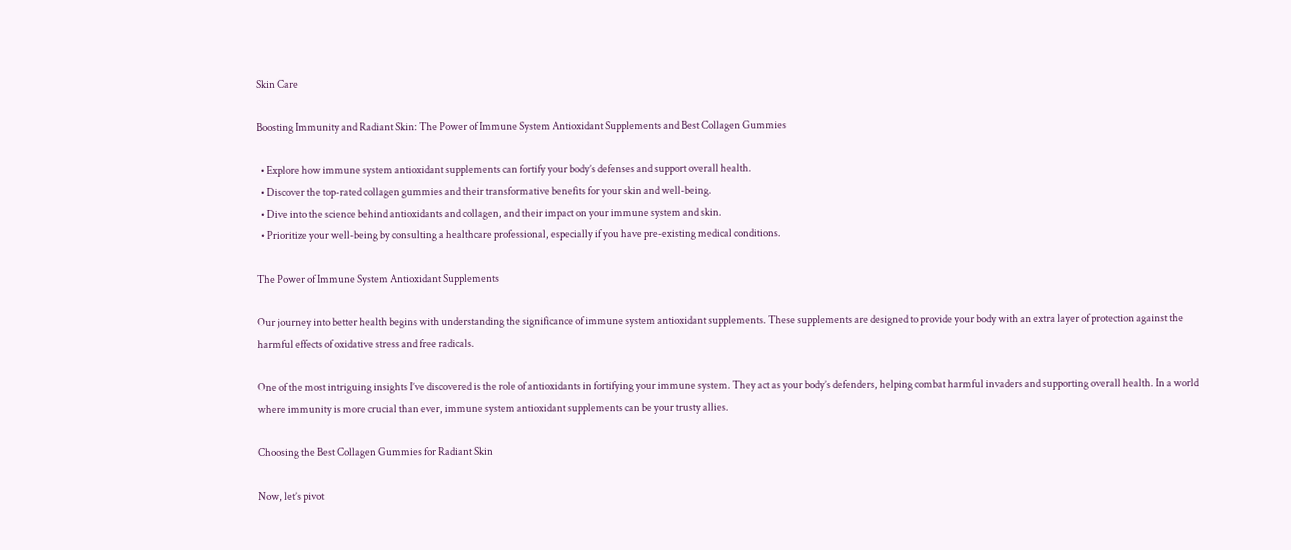Skin Care

Boosting Immunity and Radiant Skin: The Power of Immune System Antioxidant Supplements and Best Collagen Gummies

  • Explore how immune system antioxidant supplements can fortify your body’s defenses and support overall health.
  • Discover the top-rated collagen gummies and their transformative benefits for your skin and well-being.
  • Dive into the science behind antioxidants and collagen, and their impact on your immune system and skin.
  • Prioritize your well-being by consulting a healthcare professional, especially if you have pre-existing medical conditions.

The Power of Immune System Antioxidant Supplements

Our journey into better health begins with understanding the significance of immune system antioxidant supplements. These supplements are designed to provide your body with an extra layer of protection against the harmful effects of oxidative stress and free radicals.

One of the most intriguing insights I’ve discovered is the role of antioxidants in fortifying your immune system. They act as your body’s defenders, helping combat harmful invaders and supporting overall health. In a world where immunity is more crucial than ever, immune system antioxidant supplements can be your trusty allies.

Choosing the Best Collagen Gummies for Radiant Skin

Now, let’s pivot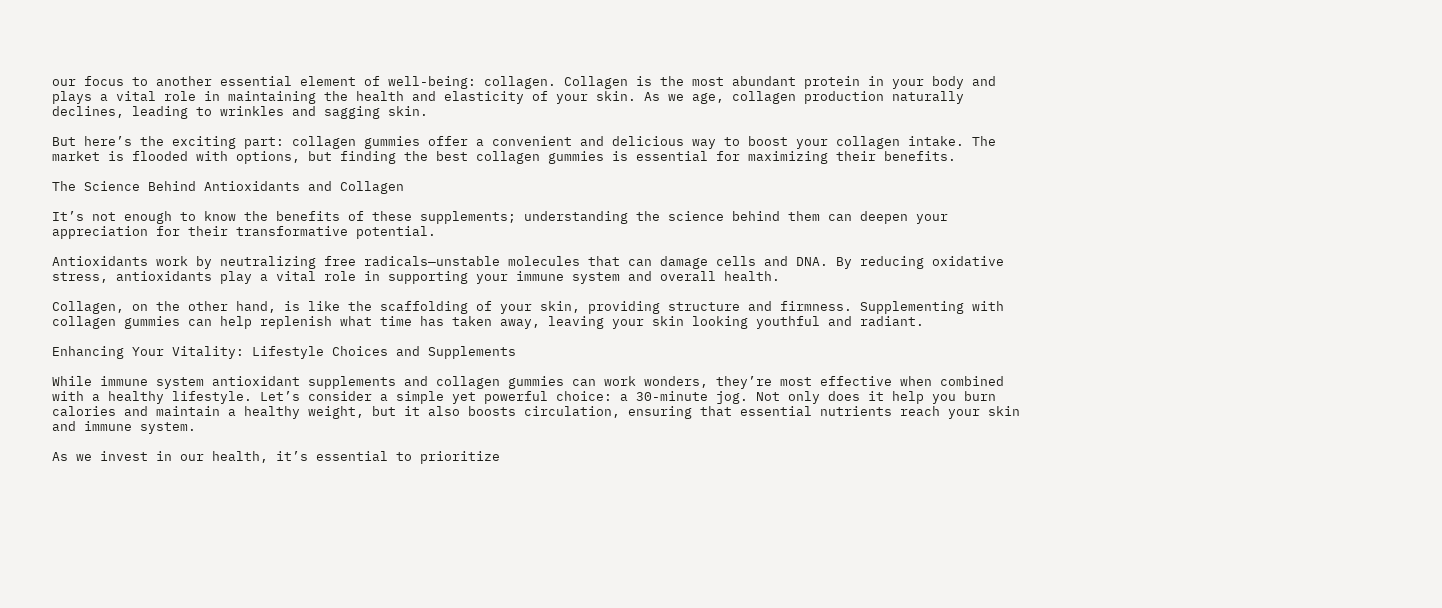our focus to another essential element of well-being: collagen. Collagen is the most abundant protein in your body and plays a vital role in maintaining the health and elasticity of your skin. As we age, collagen production naturally declines, leading to wrinkles and sagging skin.

But here’s the exciting part: collagen gummies offer a convenient and delicious way to boost your collagen intake. The market is flooded with options, but finding the best collagen gummies is essential for maximizing their benefits.

The Science Behind Antioxidants and Collagen

It’s not enough to know the benefits of these supplements; understanding the science behind them can deepen your appreciation for their transformative potential.

Antioxidants work by neutralizing free radicals—unstable molecules that can damage cells and DNA. By reducing oxidative stress, antioxidants play a vital role in supporting your immune system and overall health.

Collagen, on the other hand, is like the scaffolding of your skin, providing structure and firmness. Supplementing with collagen gummies can help replenish what time has taken away, leaving your skin looking youthful and radiant.

Enhancing Your Vitality: Lifestyle Choices and Supplements

While immune system antioxidant supplements and collagen gummies can work wonders, they’re most effective when combined with a healthy lifestyle. Let’s consider a simple yet powerful choice: a 30-minute jog. Not only does it help you burn calories and maintain a healthy weight, but it also boosts circulation, ensuring that essential nutrients reach your skin and immune system.

As we invest in our health, it’s essential to prioritize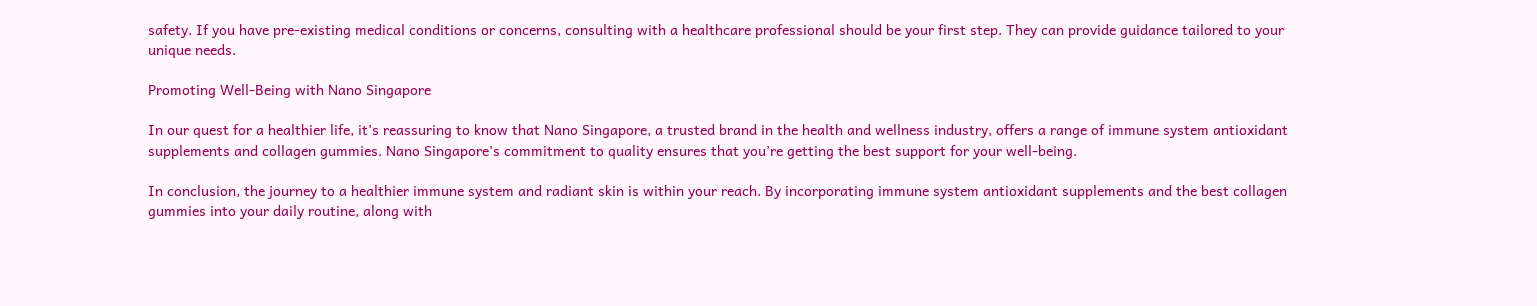safety. If you have pre-existing medical conditions or concerns, consulting with a healthcare professional should be your first step. They can provide guidance tailored to your unique needs.

Promoting Well-Being with Nano Singapore

In our quest for a healthier life, it’s reassuring to know that Nano Singapore, a trusted brand in the health and wellness industry, offers a range of immune system antioxidant supplements and collagen gummies. Nano Singapore’s commitment to quality ensures that you’re getting the best support for your well-being.

In conclusion, the journey to a healthier immune system and radiant skin is within your reach. By incorporating immune system antioxidant supplements and the best collagen gummies into your daily routine, along with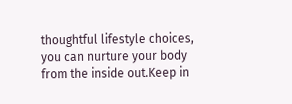thoughtful lifestyle choices, you can nurture your body from the inside out.Keep in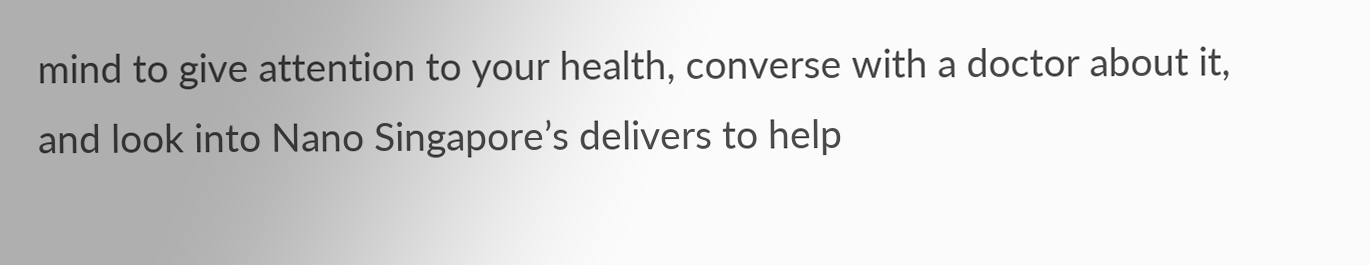mind to give attention to your health, converse with a doctor about it, and look into Nano Singapore’s delivers to help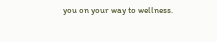you on your way to wellness.